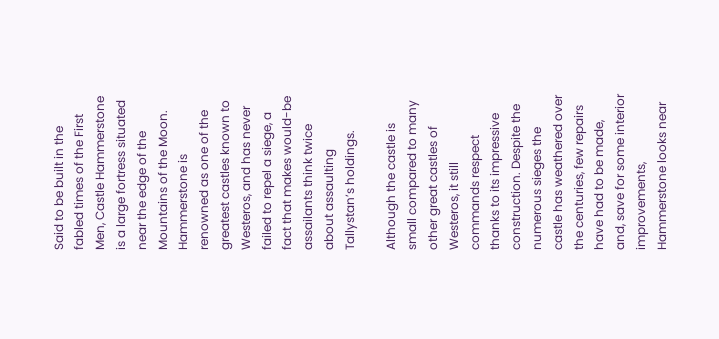Said to be built in the fabled times of the First Men, Castle Hammerstone is a large fortress situated near the edge of the Mountains of the Moon. Hammerstone is renowned as one of the greatest castles known to Westeros, and has never failed to repel a siege, a fact that makes would-be assailants think twice about assaulting Tallystan’s holdings.

Although the castle is small compared to many other great castles of Westeros, it still commands respect thanks to its impressive construction. Despite the numerous sieges the castle has weathered over the centuries, few repairs have had to be made, and, save for some interior improvements, Hammerstone looks near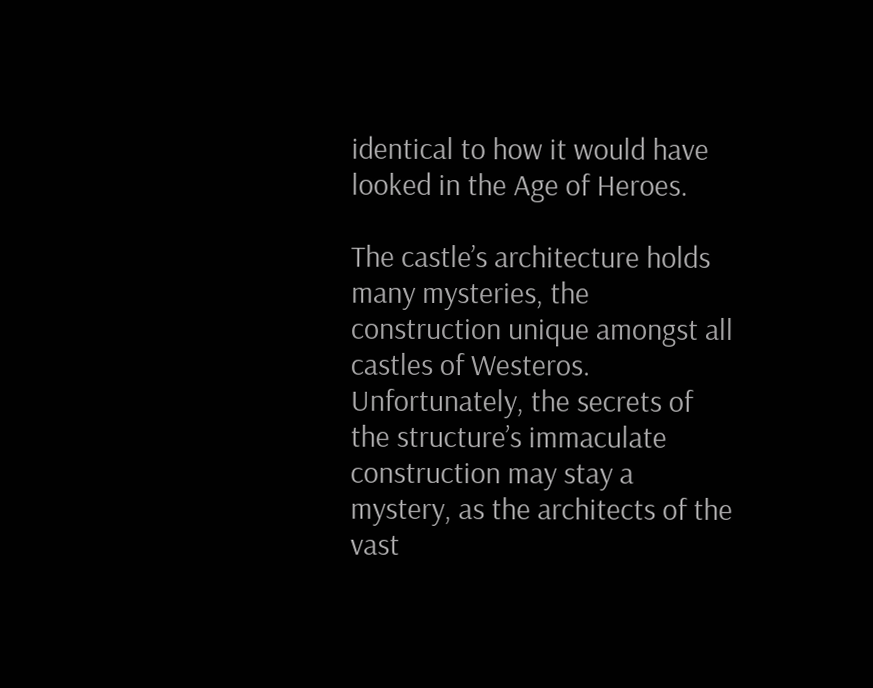identical to how it would have looked in the Age of Heroes.

The castle’s architecture holds many mysteries, the construction unique amongst all castles of Westeros. Unfortunately, the secrets of the structure’s immaculate construction may stay a mystery, as the architects of the vast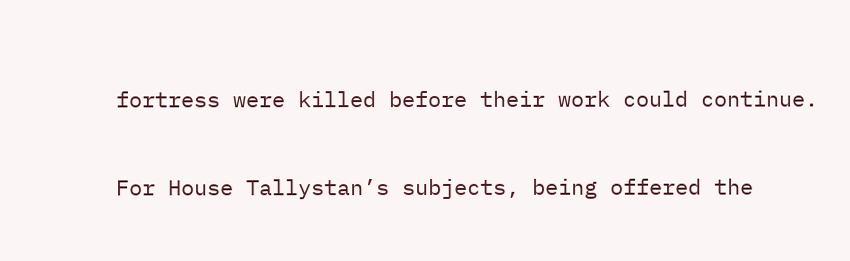fortress were killed before their work could continue.

For House Tallystan’s subjects, being offered the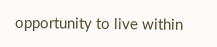opportunity to live within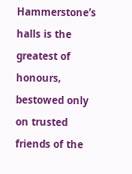Hammerstone’s halls is the greatest of honours, bestowed only on trusted friends of the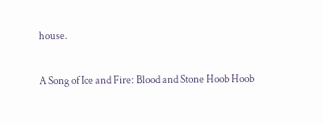house.


A Song of Ice and Fire: Blood and Stone Hoob Hoob